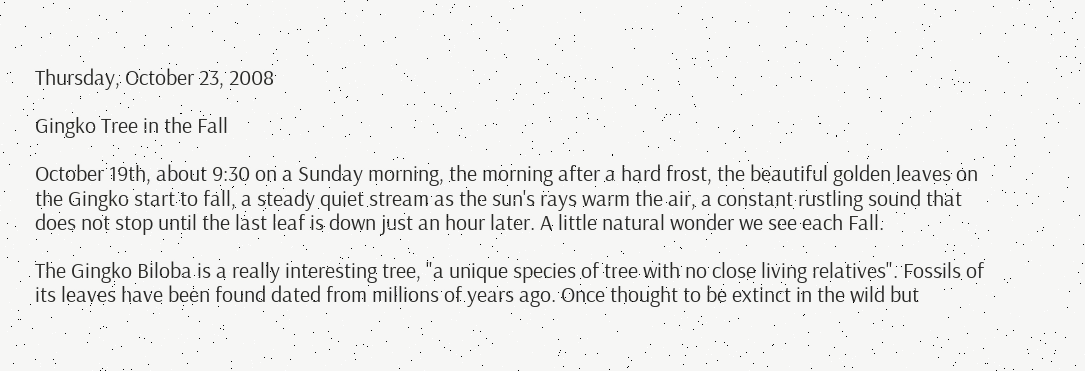Thursday, October 23, 2008

Gingko Tree in the Fall

October 19th, about 9:30 on a Sunday morning, the morning after a hard frost, the beautiful golden leaves on the Gingko start to fall, a steady quiet stream as the sun's rays warm the air, a constant rustling sound that does not stop until the last leaf is down just an hour later. A little natural wonder we see each Fall.

The Gingko Biloba is a really interesting tree, "a unique species of tree with no close living relatives". Fossils of its leaves have been found dated from millions of years ago. Once thought to be extinct in the wild but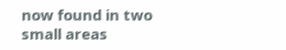now found in two small areas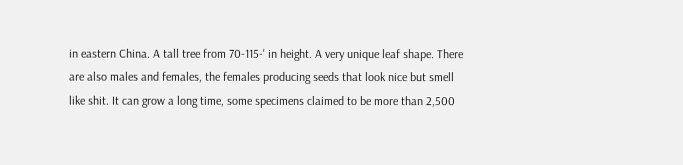in eastern China. A tall tree from 70-115-' in height. A very unique leaf shape. There are also males and females, the females producing seeds that look nice but smell like shit. It can grow a long time, some specimens claimed to be more than 2,500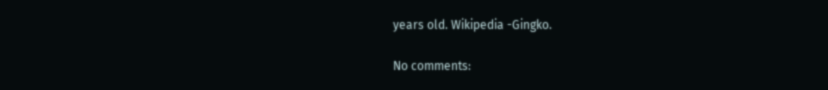years old. Wikipedia -Gingko.

No comments: